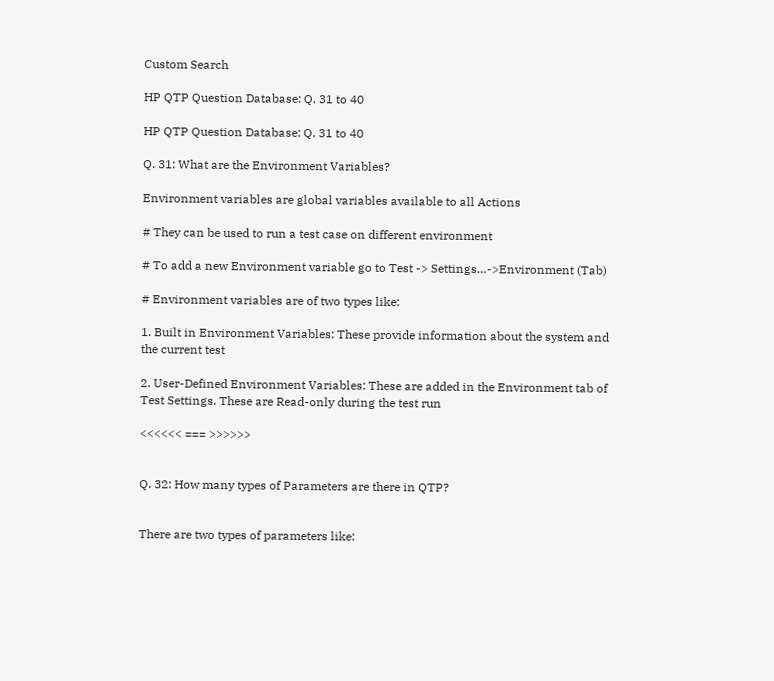Custom Search

HP QTP Question Database: Q. 31 to 40

HP QTP Question Database: Q. 31 to 40

Q. 31: What are the Environment Variables?

Environment variables are global variables available to all Actions

# They can be used to run a test case on different environment

# To add a new Environment variable go to Test -> Settings…->Environment (Tab)

# Environment variables are of two types like:

1. Built in Environment Variables: These provide information about the system and the current test

2. User-Defined Environment Variables: These are added in the Environment tab of Test Settings. These are Read-only during the test run

<<<<<< === >>>>>>


Q. 32: How many types of Parameters are there in QTP?


There are two types of parameters like: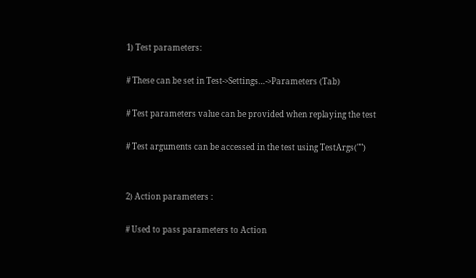1) Test parameters:

# These can be set in Test->Settings…->Parameters (Tab)

# Test parameters value can be provided when replaying the test

# Test arguments can be accessed in the test using TestArgs("")


2) Action parameters :

# Used to pass parameters to Action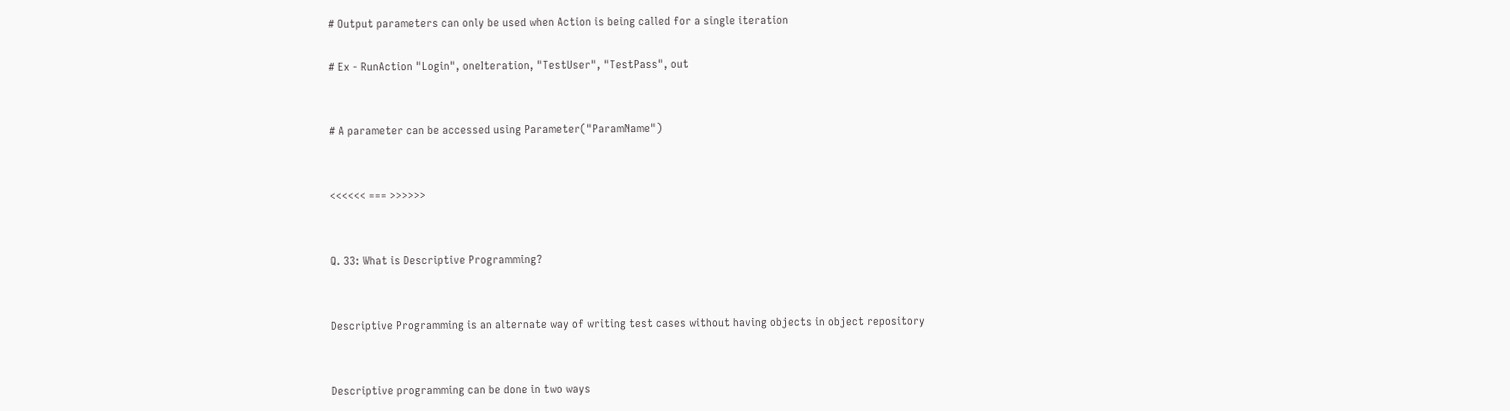# Output parameters can only be used when Action is being called for a single iteration

# Ex - RunAction "Login", oneIteration, "TestUser", "TestPass", out


# A parameter can be accessed using Parameter("ParamName")


<<<<<< === >>>>>>


Q. 33: What is Descriptive Programming?


Descriptive Programming is an alternate way of writing test cases without having objects in object repository


Descriptive programming can be done in two ways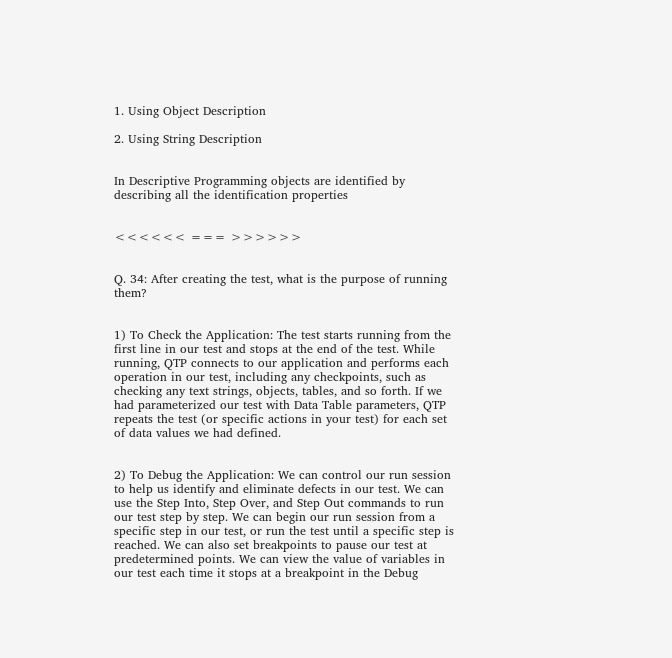1. Using Object Description

2. Using String Description


In Descriptive Programming objects are identified by describing all the identification properties


<<<<<< === >>>>>>


Q. 34: After creating the test, what is the purpose of running them?


1) To Check the Application: The test starts running from the first line in our test and stops at the end of the test. While running, QTP connects to our application and performs each operation in our test, including any checkpoints, such as checking any text strings, objects, tables, and so forth. If we had parameterized our test with Data Table parameters, QTP repeats the test (or specific actions in your test) for each set of data values we had defined.


2) To Debug the Application: We can control our run session to help us identify and eliminate defects in our test. We can use the Step Into, Step Over, and Step Out commands to run our test step by step. We can begin our run session from a specific step in our test, or run the test until a specific step is reached. We can also set breakpoints to pause our test at predetermined points. We can view the value of variables in our test each time it stops at a breakpoint in the Debug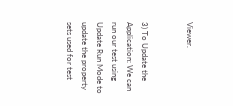Viewer.


3) To Update the Application: We can run our test using Update Run Mode to update the property sets used for test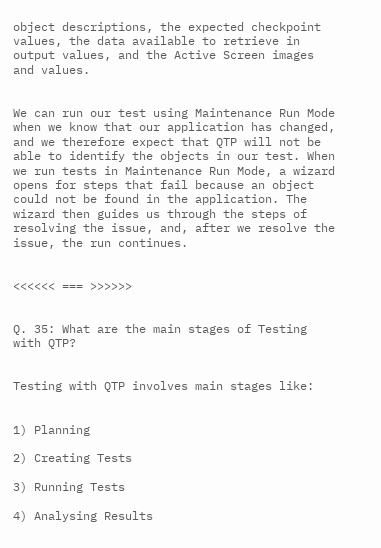object descriptions, the expected checkpoint values, the data available to retrieve in output values, and the Active Screen images and values.


We can run our test using Maintenance Run Mode when we know that our application has changed, and we therefore expect that QTP will not be able to identify the objects in our test. When we run tests in Maintenance Run Mode, a wizard opens for steps that fail because an object could not be found in the application. The wizard then guides us through the steps of resolving the issue, and, after we resolve the issue, the run continues.


<<<<<< === >>>>>>


Q. 35: What are the main stages of Testing with QTP?


Testing with QTP involves main stages like:


1) Planning

2) Creating Tests

3) Running Tests

4) Analysing Results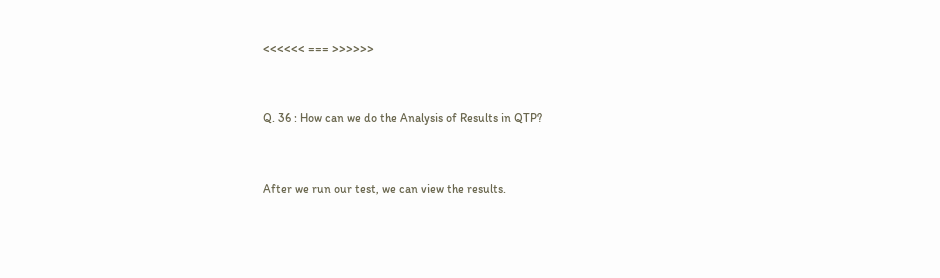<<<<<< === >>>>>>


Q. 36 : How can we do the Analysis of Results in QTP?


After we run our test, we can view the results.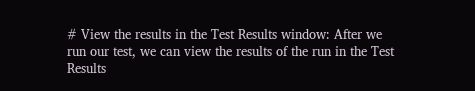# View the results in the Test Results window: After we run our test, we can view the results of the run in the Test Results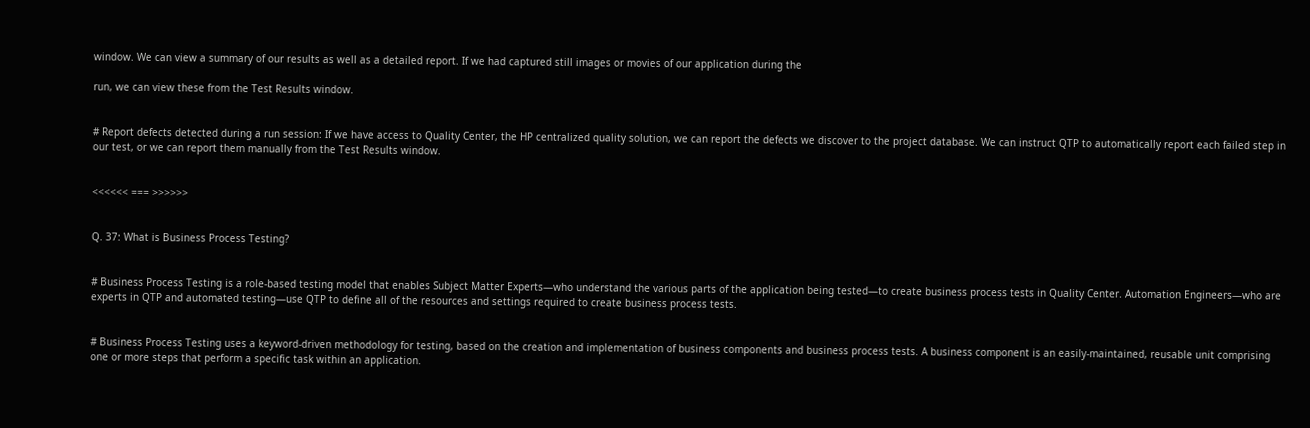window. We can view a summary of our results as well as a detailed report. If we had captured still images or movies of our application during the

run, we can view these from the Test Results window.


# Report defects detected during a run session: If we have access to Quality Center, the HP centralized quality solution, we can report the defects we discover to the project database. We can instruct QTP to automatically report each failed step in our test, or we can report them manually from the Test Results window.


<<<<<< === >>>>>>


Q. 37: What is Business Process Testing?


# Business Process Testing is a role-based testing model that enables Subject Matter Experts—who understand the various parts of the application being tested—to create business process tests in Quality Center. Automation Engineers—who are experts in QTP and automated testing—use QTP to define all of the resources and settings required to create business process tests.


# Business Process Testing uses a keyword-driven methodology for testing, based on the creation and implementation of business components and business process tests. A business component is an easily-maintained, reusable unit comprising one or more steps that perform a specific task within an application.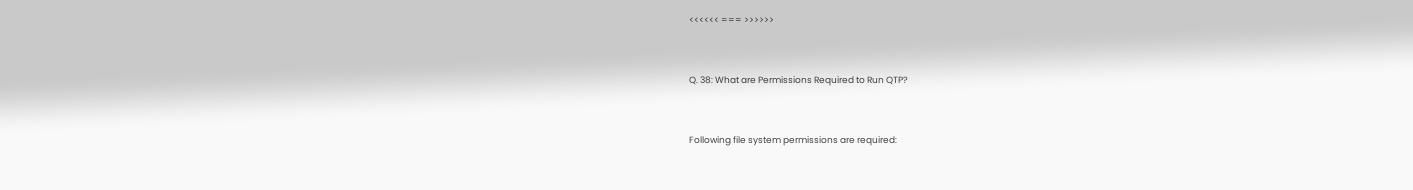<<<<<< === >>>>>>


Q. 38: What are Permissions Required to Run QTP?


Following file system permissions are required: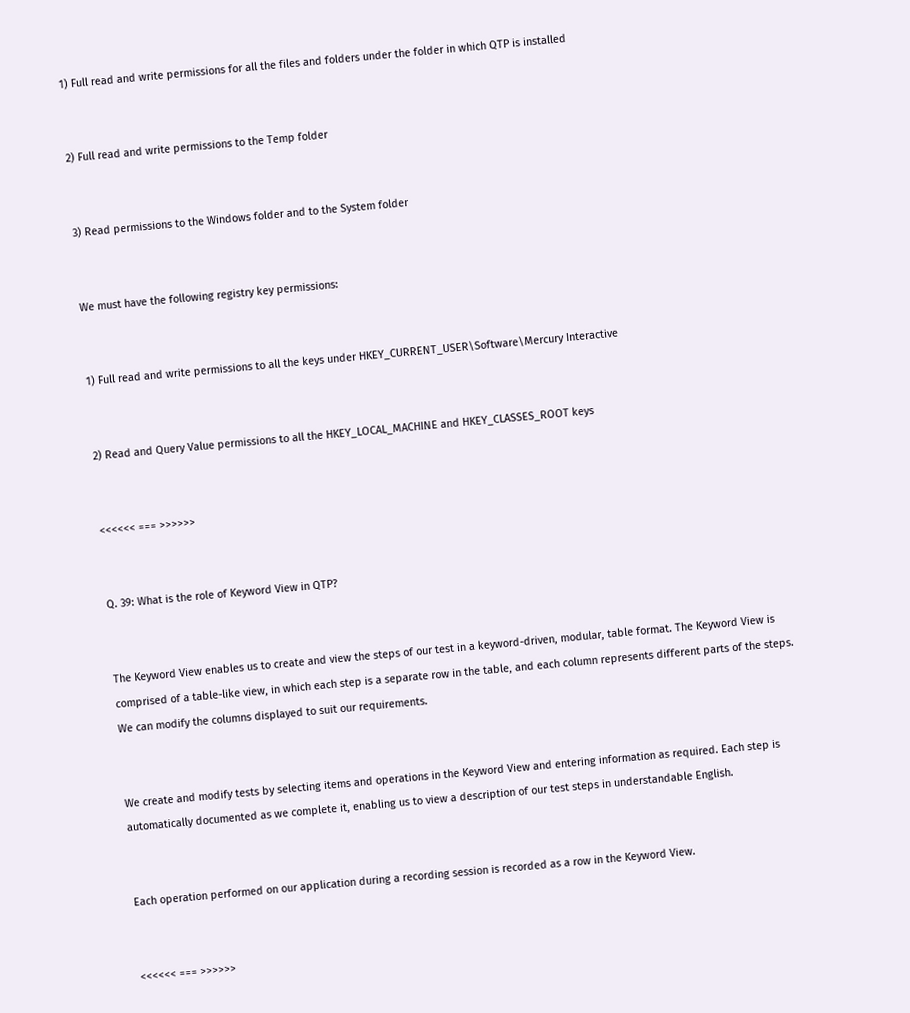1) Full read and write permissions for all the files and folders under the folder in which QTP is installed


2) Full read and write permissions to the Temp folder


3) Read permissions to the Windows folder and to the System folder


We must have the following registry key permissions:


1) Full read and write permissions to all the keys under HKEY_CURRENT_USER\Software\Mercury Interactive


2) Read and Query Value permissions to all the HKEY_LOCAL_MACHINE and HKEY_CLASSES_ROOT keys


<<<<<< === >>>>>>


Q. 39: What is the role of Keyword View in QTP?


The Keyword View enables us to create and view the steps of our test in a keyword-driven, modular, table format. The Keyword View is comprised of a table-like view, in which each step is a separate row in the table, and each column represents different parts of the steps. We can modify the columns displayed to suit our requirements.


We create and modify tests by selecting items and operations in the Keyword View and entering information as required. Each step is automatically documented as we complete it, enabling us to view a description of our test steps in understandable English.


Each operation performed on our application during a recording session is recorded as a row in the Keyword View.


<<<<<< === >>>>>>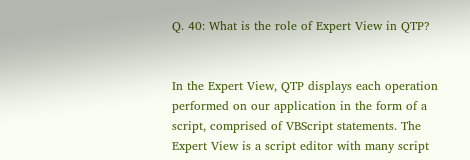Q. 40: What is the role of Expert View in QTP?


In the Expert View, QTP displays each operation performed on our application in the form of a script, comprised of VBScript statements. The Expert View is a script editor with many script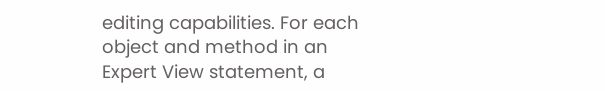editing capabilities. For each object and method in an Expert View statement, a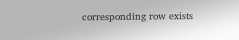corresponding row exists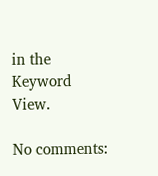in the Keyword View.

No comments: